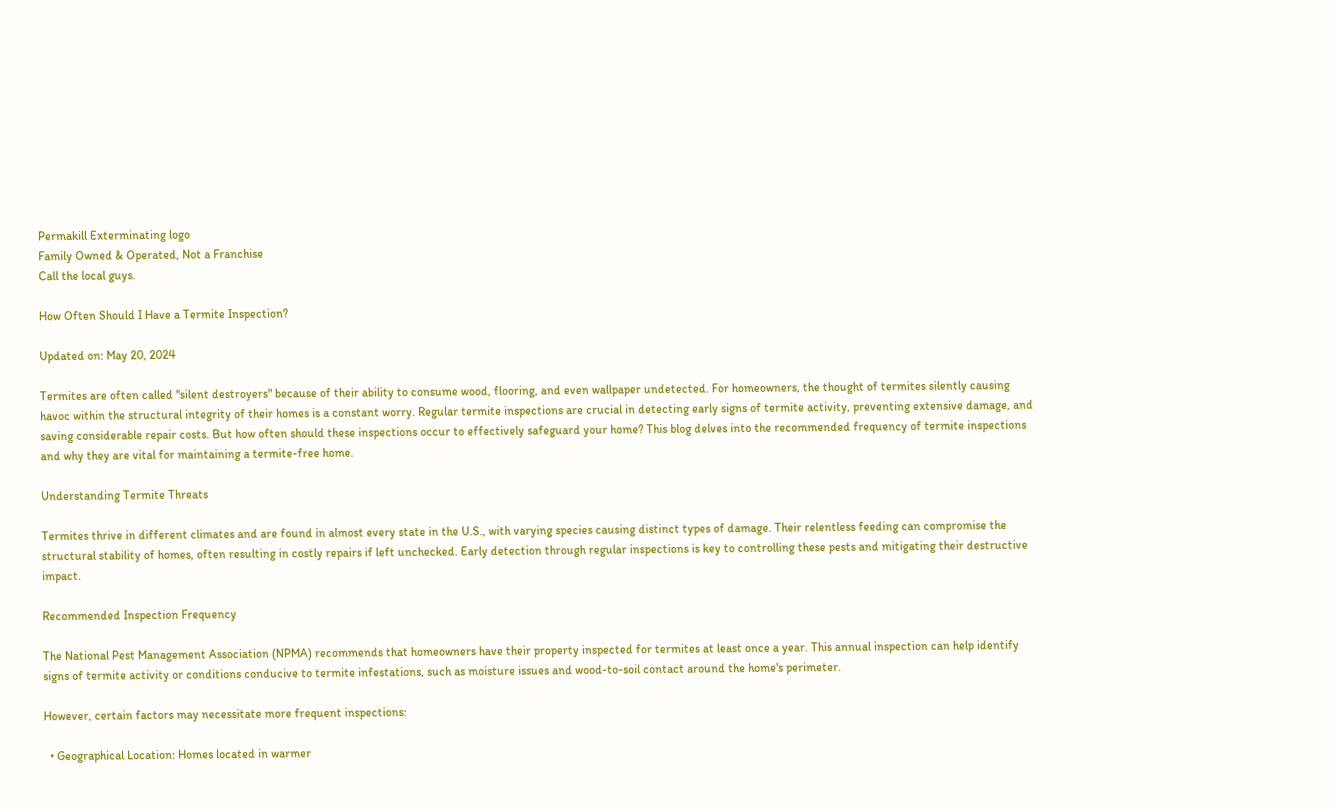Permakill Exterminating logo
Family Owned & Operated, Not a Franchise
Call the local guys.

How Often Should I Have a Termite Inspection?

Updated on: May 20, 2024

Termites are often called "silent destroyers" because of their ability to consume wood, flooring, and even wallpaper undetected. For homeowners, the thought of termites silently causing havoc within the structural integrity of their homes is a constant worry. Regular termite inspections are crucial in detecting early signs of termite activity, preventing extensive damage, and saving considerable repair costs. But how often should these inspections occur to effectively safeguard your home? This blog delves into the recommended frequency of termite inspections and why they are vital for maintaining a termite-free home.

Understanding Termite Threats

Termites thrive in different climates and are found in almost every state in the U.S., with varying species causing distinct types of damage. Their relentless feeding can compromise the structural stability of homes, often resulting in costly repairs if left unchecked. Early detection through regular inspections is key to controlling these pests and mitigating their destructive impact.

Recommended Inspection Frequency

The National Pest Management Association (NPMA) recommends that homeowners have their property inspected for termites at least once a year. This annual inspection can help identify signs of termite activity or conditions conducive to termite infestations, such as moisture issues and wood-to-soil contact around the home's perimeter.

However, certain factors may necessitate more frequent inspections:

  • Geographical Location: Homes located in warmer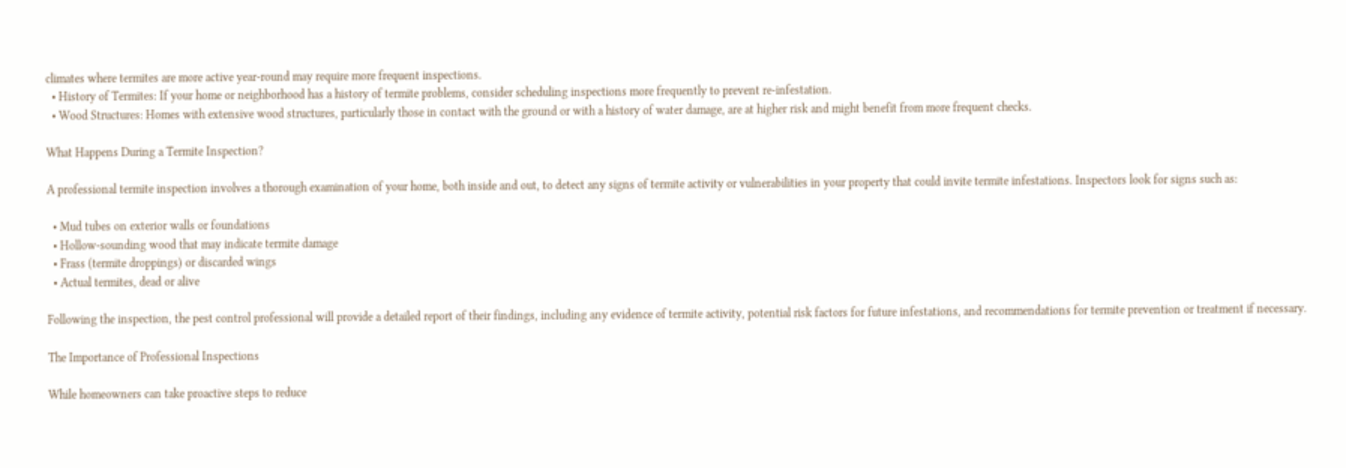climates where termites are more active year-round may require more frequent inspections.
  • History of Termites: If your home or neighborhood has a history of termite problems, consider scheduling inspections more frequently to prevent re-infestation.
  • Wood Structures: Homes with extensive wood structures, particularly those in contact with the ground or with a history of water damage, are at higher risk and might benefit from more frequent checks.

What Happens During a Termite Inspection?

A professional termite inspection involves a thorough examination of your home, both inside and out, to detect any signs of termite activity or vulnerabilities in your property that could invite termite infestations. Inspectors look for signs such as:

  • Mud tubes on exterior walls or foundations
  • Hollow-sounding wood that may indicate termite damage
  • Frass (termite droppings) or discarded wings
  • Actual termites, dead or alive

Following the inspection, the pest control professional will provide a detailed report of their findings, including any evidence of termite activity, potential risk factors for future infestations, and recommendations for termite prevention or treatment if necessary.

The Importance of Professional Inspections

While homeowners can take proactive steps to reduce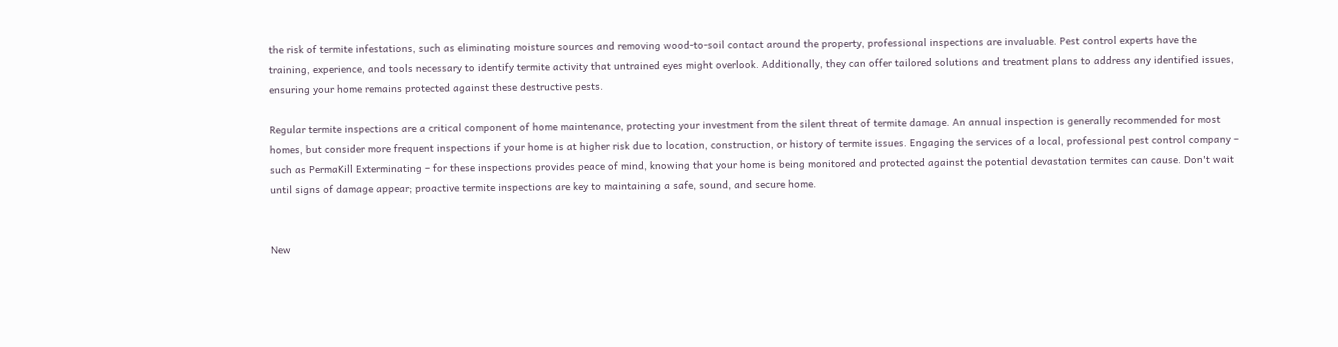the risk of termite infestations, such as eliminating moisture sources and removing wood-to-soil contact around the property, professional inspections are invaluable. Pest control experts have the training, experience, and tools necessary to identify termite activity that untrained eyes might overlook. Additionally, they can offer tailored solutions and treatment plans to address any identified issues, ensuring your home remains protected against these destructive pests.

Regular termite inspections are a critical component of home maintenance, protecting your investment from the silent threat of termite damage. An annual inspection is generally recommended for most homes, but consider more frequent inspections if your home is at higher risk due to location, construction, or history of termite issues. Engaging the services of a local, professional pest control company – such as PermaKill Exterminating – for these inspections provides peace of mind, knowing that your home is being monitored and protected against the potential devastation termites can cause. Don't wait until signs of damage appear; proactive termite inspections are key to maintaining a safe, sound, and secure home.


New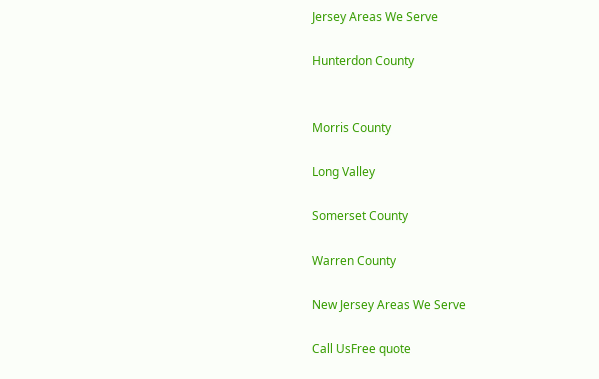Jersey Areas We Serve

Hunterdon County


Morris County

Long Valley

Somerset County

Warren County

New Jersey Areas We Serve

Call UsFree quote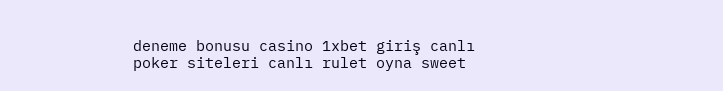deneme bonusu casino 1xbet giriş canlı poker siteleri canlı rulet oyna sweet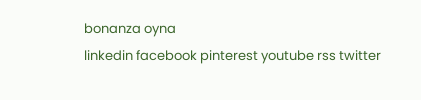bonanza oyna
linkedin facebook pinterest youtube rss twitter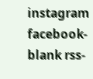instagram facebook-blank rss-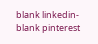blank linkedin-blank pinterest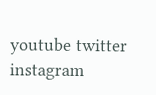youtube twitter instagram